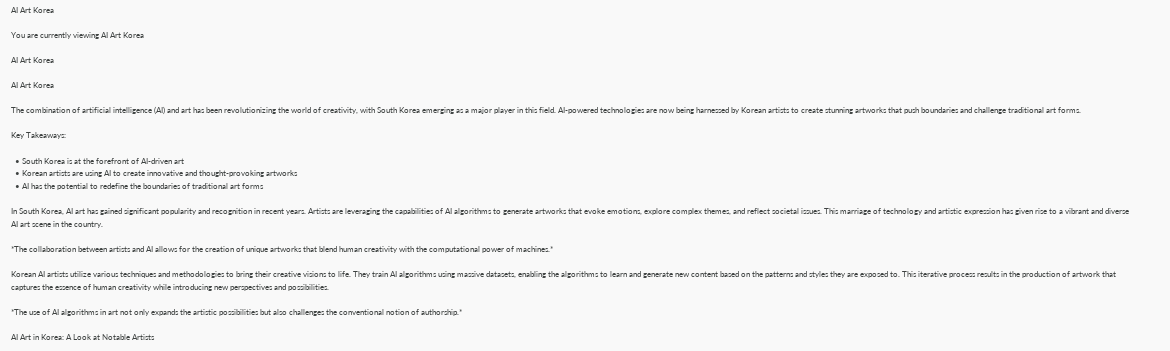AI Art Korea

You are currently viewing AI Art Korea

AI Art Korea

AI Art Korea

The combination of artificial intelligence (AI) and art has been revolutionizing the world of creativity, with South Korea emerging as a major player in this field. AI-powered technologies are now being harnessed by Korean artists to create stunning artworks that push boundaries and challenge traditional art forms.

Key Takeaways:

  • South Korea is at the forefront of AI-driven art
  • Korean artists are using AI to create innovative and thought-provoking artworks
  • AI has the potential to redefine the boundaries of traditional art forms

In South Korea, AI art has gained significant popularity and recognition in recent years. Artists are leveraging the capabilities of AI algorithms to generate artworks that evoke emotions, explore complex themes, and reflect societal issues. This marriage of technology and artistic expression has given rise to a vibrant and diverse AI art scene in the country.

*The collaboration between artists and AI allows for the creation of unique artworks that blend human creativity with the computational power of machines.*

Korean AI artists utilize various techniques and methodologies to bring their creative visions to life. They train AI algorithms using massive datasets, enabling the algorithms to learn and generate new content based on the patterns and styles they are exposed to. This iterative process results in the production of artwork that captures the essence of human creativity while introducing new perspectives and possibilities.

*The use of AI algorithms in art not only expands the artistic possibilities but also challenges the conventional notion of authorship.*

AI Art in Korea: A Look at Notable Artists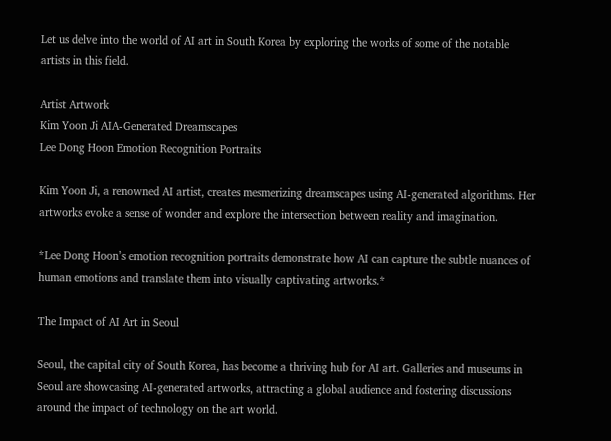Let us delve into the world of AI art in South Korea by exploring the works of some of the notable artists in this field.

Artist Artwork
Kim Yoon Ji AIA-Generated Dreamscapes
Lee Dong Hoon Emotion Recognition Portraits

Kim Yoon Ji, a renowned AI artist, creates mesmerizing dreamscapes using AI-generated algorithms. Her artworks evoke a sense of wonder and explore the intersection between reality and imagination.

*Lee Dong Hoon’s emotion recognition portraits demonstrate how AI can capture the subtle nuances of human emotions and translate them into visually captivating artworks.*

The Impact of AI Art in Seoul

Seoul, the capital city of South Korea, has become a thriving hub for AI art. Galleries and museums in Seoul are showcasing AI-generated artworks, attracting a global audience and fostering discussions around the impact of technology on the art world.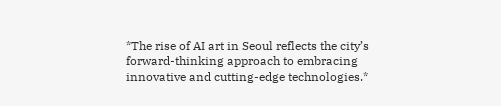*The rise of AI art in Seoul reflects the city’s forward-thinking approach to embracing innovative and cutting-edge technologies.*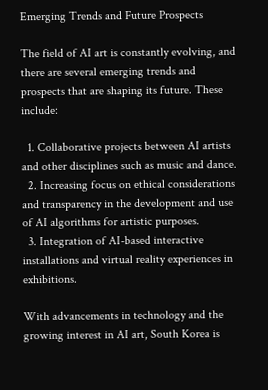Emerging Trends and Future Prospects

The field of AI art is constantly evolving, and there are several emerging trends and prospects that are shaping its future. These include:

  1. Collaborative projects between AI artists and other disciplines such as music and dance.
  2. Increasing focus on ethical considerations and transparency in the development and use of AI algorithms for artistic purposes.
  3. Integration of AI-based interactive installations and virtual reality experiences in exhibitions.

With advancements in technology and the growing interest in AI art, South Korea is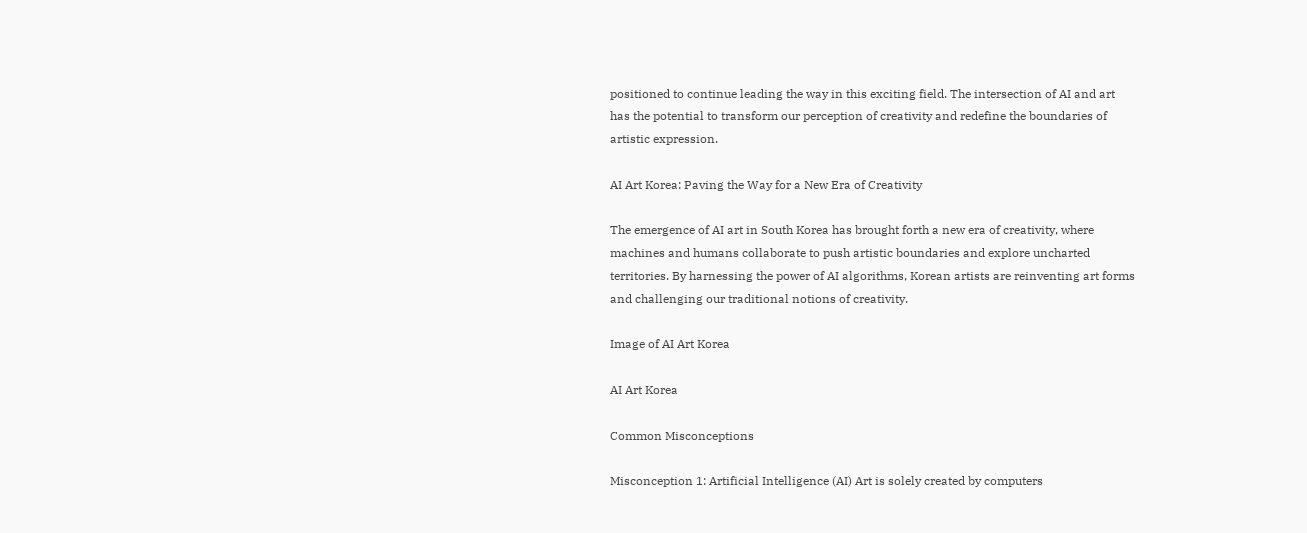positioned to continue leading the way in this exciting field. The intersection of AI and art has the potential to transform our perception of creativity and redefine the boundaries of artistic expression.

AI Art Korea: Paving the Way for a New Era of Creativity

The emergence of AI art in South Korea has brought forth a new era of creativity, where machines and humans collaborate to push artistic boundaries and explore uncharted territories. By harnessing the power of AI algorithms, Korean artists are reinventing art forms and challenging our traditional notions of creativity.

Image of AI Art Korea

AI Art Korea

Common Misconceptions

Misconception 1: Artificial Intelligence (AI) Art is solely created by computers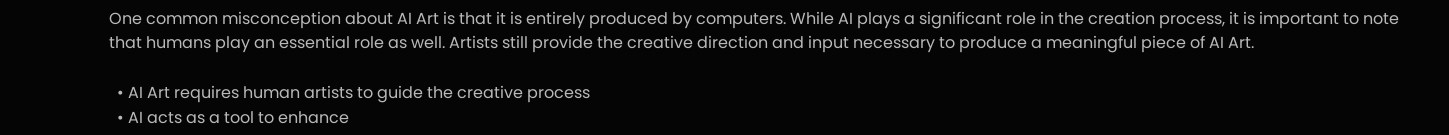One common misconception about AI Art is that it is entirely produced by computers. While AI plays a significant role in the creation process, it is important to note that humans play an essential role as well. Artists still provide the creative direction and input necessary to produce a meaningful piece of AI Art.

  • AI Art requires human artists to guide the creative process
  • AI acts as a tool to enhance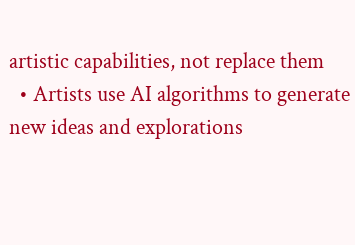artistic capabilities, not replace them
  • Artists use AI algorithms to generate new ideas and explorations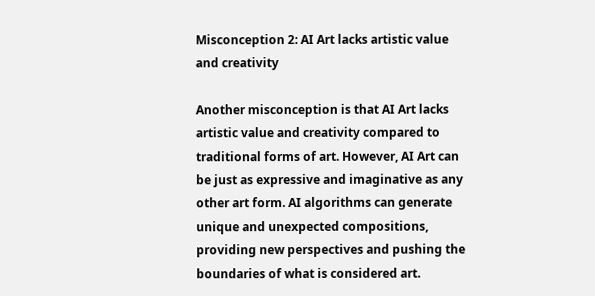Misconception 2: AI Art lacks artistic value and creativity

Another misconception is that AI Art lacks artistic value and creativity compared to traditional forms of art. However, AI Art can be just as expressive and imaginative as any other art form. AI algorithms can generate unique and unexpected compositions, providing new perspectives and pushing the boundaries of what is considered art.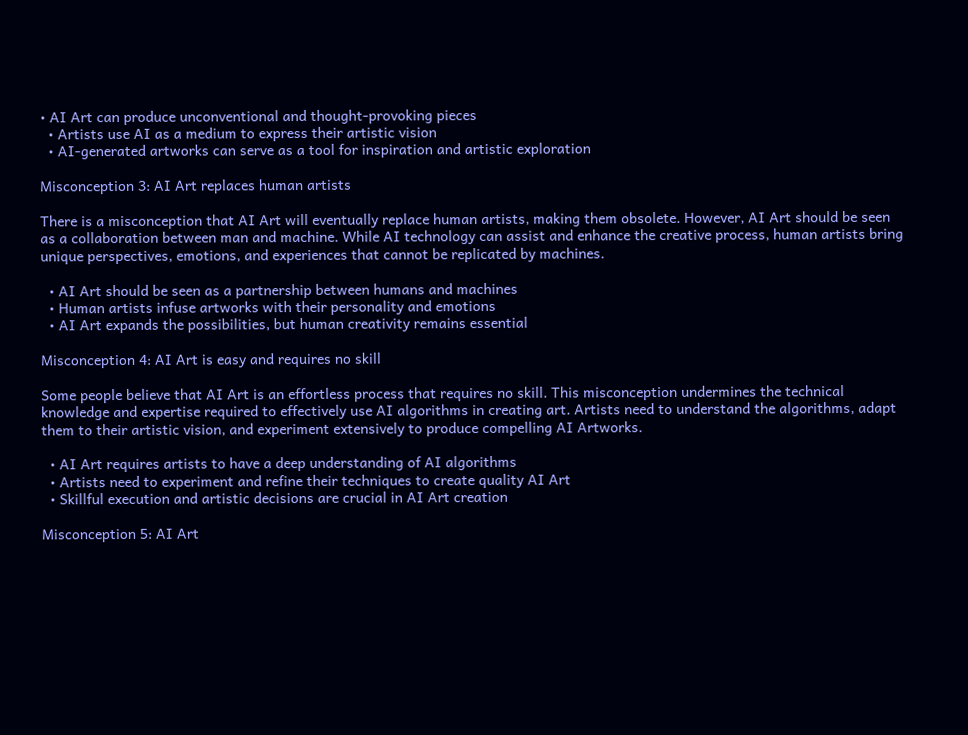• AI Art can produce unconventional and thought-provoking pieces
  • Artists use AI as a medium to express their artistic vision
  • AI-generated artworks can serve as a tool for inspiration and artistic exploration

Misconception 3: AI Art replaces human artists

There is a misconception that AI Art will eventually replace human artists, making them obsolete. However, AI Art should be seen as a collaboration between man and machine. While AI technology can assist and enhance the creative process, human artists bring unique perspectives, emotions, and experiences that cannot be replicated by machines.

  • AI Art should be seen as a partnership between humans and machines
  • Human artists infuse artworks with their personality and emotions
  • AI Art expands the possibilities, but human creativity remains essential

Misconception 4: AI Art is easy and requires no skill

Some people believe that AI Art is an effortless process that requires no skill. This misconception undermines the technical knowledge and expertise required to effectively use AI algorithms in creating art. Artists need to understand the algorithms, adapt them to their artistic vision, and experiment extensively to produce compelling AI Artworks.

  • AI Art requires artists to have a deep understanding of AI algorithms
  • Artists need to experiment and refine their techniques to create quality AI Art
  • Skillful execution and artistic decisions are crucial in AI Art creation

Misconception 5: AI Art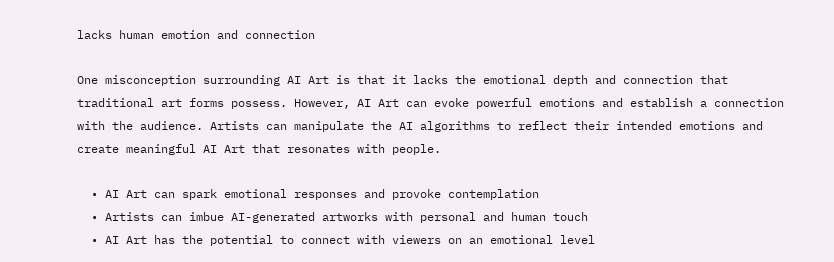lacks human emotion and connection

One misconception surrounding AI Art is that it lacks the emotional depth and connection that traditional art forms possess. However, AI Art can evoke powerful emotions and establish a connection with the audience. Artists can manipulate the AI algorithms to reflect their intended emotions and create meaningful AI Art that resonates with people.

  • AI Art can spark emotional responses and provoke contemplation
  • Artists can imbue AI-generated artworks with personal and human touch
  • AI Art has the potential to connect with viewers on an emotional level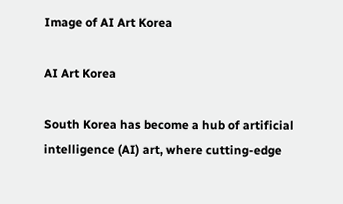Image of AI Art Korea

AI Art Korea

South Korea has become a hub of artificial intelligence (AI) art, where cutting-edge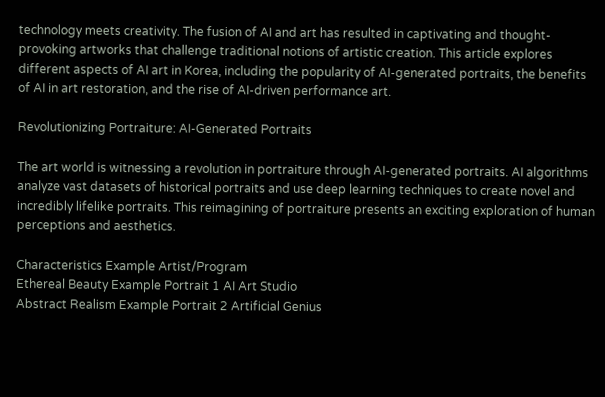technology meets creativity. The fusion of AI and art has resulted in captivating and thought-provoking artworks that challenge traditional notions of artistic creation. This article explores different aspects of AI art in Korea, including the popularity of AI-generated portraits, the benefits of AI in art restoration, and the rise of AI-driven performance art.

Revolutionizing Portraiture: AI-Generated Portraits

The art world is witnessing a revolution in portraiture through AI-generated portraits. AI algorithms analyze vast datasets of historical portraits and use deep learning techniques to create novel and incredibly lifelike portraits. This reimagining of portraiture presents an exciting exploration of human perceptions and aesthetics.

Characteristics Example Artist/Program
Ethereal Beauty Example Portrait 1 AI Art Studio
Abstract Realism Example Portrait 2 Artificial Genius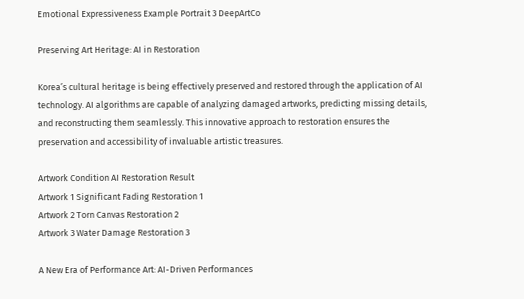Emotional Expressiveness Example Portrait 3 DeepArtCo

Preserving Art Heritage: AI in Restoration

Korea’s cultural heritage is being effectively preserved and restored through the application of AI technology. AI algorithms are capable of analyzing damaged artworks, predicting missing details, and reconstructing them seamlessly. This innovative approach to restoration ensures the preservation and accessibility of invaluable artistic treasures.

Artwork Condition AI Restoration Result
Artwork 1 Significant Fading Restoration 1
Artwork 2 Torn Canvas Restoration 2
Artwork 3 Water Damage Restoration 3

A New Era of Performance Art: AI-Driven Performances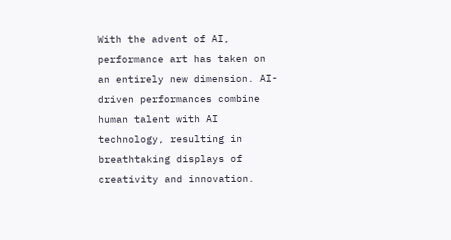With the advent of AI, performance art has taken on an entirely new dimension. AI-driven performances combine human talent with AI technology, resulting in breathtaking displays of creativity and innovation.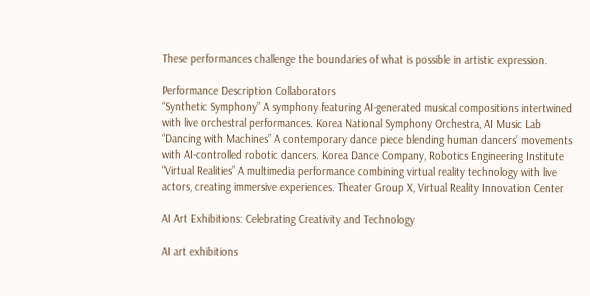These performances challenge the boundaries of what is possible in artistic expression.

Performance Description Collaborators
“Synthetic Symphony” A symphony featuring AI-generated musical compositions intertwined with live orchestral performances. Korea National Symphony Orchestra, AI Music Lab
“Dancing with Machines” A contemporary dance piece blending human dancers’ movements with AI-controlled robotic dancers. Korea Dance Company, Robotics Engineering Institute
“Virtual Realities” A multimedia performance combining virtual reality technology with live actors, creating immersive experiences. Theater Group X, Virtual Reality Innovation Center

AI Art Exhibitions: Celebrating Creativity and Technology

AI art exhibitions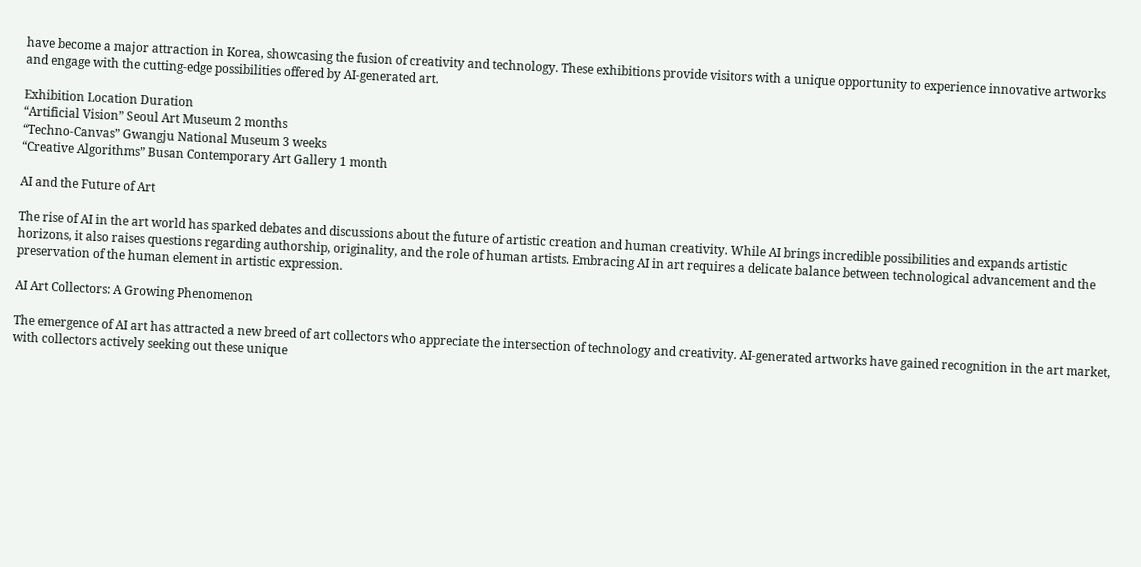have become a major attraction in Korea, showcasing the fusion of creativity and technology. These exhibitions provide visitors with a unique opportunity to experience innovative artworks and engage with the cutting-edge possibilities offered by AI-generated art.

Exhibition Location Duration
“Artificial Vision” Seoul Art Museum 2 months
“Techno-Canvas” Gwangju National Museum 3 weeks
“Creative Algorithms” Busan Contemporary Art Gallery 1 month

AI and the Future of Art

The rise of AI in the art world has sparked debates and discussions about the future of artistic creation and human creativity. While AI brings incredible possibilities and expands artistic horizons, it also raises questions regarding authorship, originality, and the role of human artists. Embracing AI in art requires a delicate balance between technological advancement and the preservation of the human element in artistic expression.

AI Art Collectors: A Growing Phenomenon

The emergence of AI art has attracted a new breed of art collectors who appreciate the intersection of technology and creativity. AI-generated artworks have gained recognition in the art market, with collectors actively seeking out these unique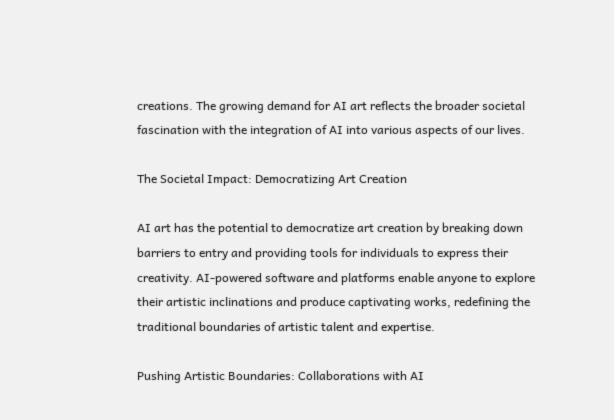creations. The growing demand for AI art reflects the broader societal fascination with the integration of AI into various aspects of our lives.

The Societal Impact: Democratizing Art Creation

AI art has the potential to democratize art creation by breaking down barriers to entry and providing tools for individuals to express their creativity. AI-powered software and platforms enable anyone to explore their artistic inclinations and produce captivating works, redefining the traditional boundaries of artistic talent and expertise.

Pushing Artistic Boundaries: Collaborations with AI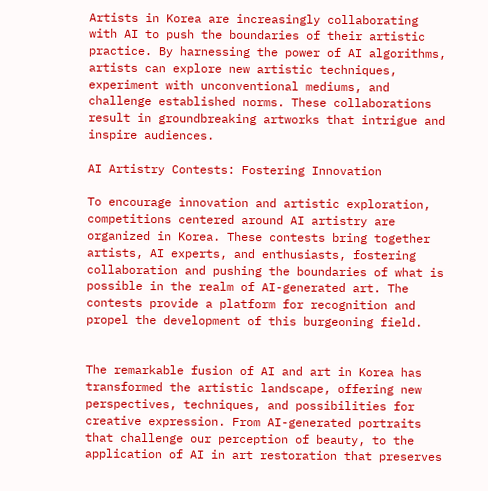Artists in Korea are increasingly collaborating with AI to push the boundaries of their artistic practice. By harnessing the power of AI algorithms, artists can explore new artistic techniques, experiment with unconventional mediums, and challenge established norms. These collaborations result in groundbreaking artworks that intrigue and inspire audiences.

AI Artistry Contests: Fostering Innovation

To encourage innovation and artistic exploration, competitions centered around AI artistry are organized in Korea. These contests bring together artists, AI experts, and enthusiasts, fostering collaboration and pushing the boundaries of what is possible in the realm of AI-generated art. The contests provide a platform for recognition and propel the development of this burgeoning field.


The remarkable fusion of AI and art in Korea has transformed the artistic landscape, offering new perspectives, techniques, and possibilities for creative expression. From AI-generated portraits that challenge our perception of beauty, to the application of AI in art restoration that preserves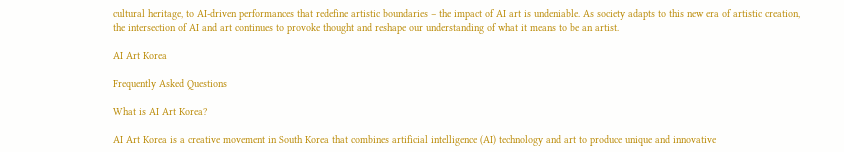cultural heritage, to AI-driven performances that redefine artistic boundaries – the impact of AI art is undeniable. As society adapts to this new era of artistic creation, the intersection of AI and art continues to provoke thought and reshape our understanding of what it means to be an artist.

AI Art Korea

Frequently Asked Questions

What is AI Art Korea?

AI Art Korea is a creative movement in South Korea that combines artificial intelligence (AI) technology and art to produce unique and innovative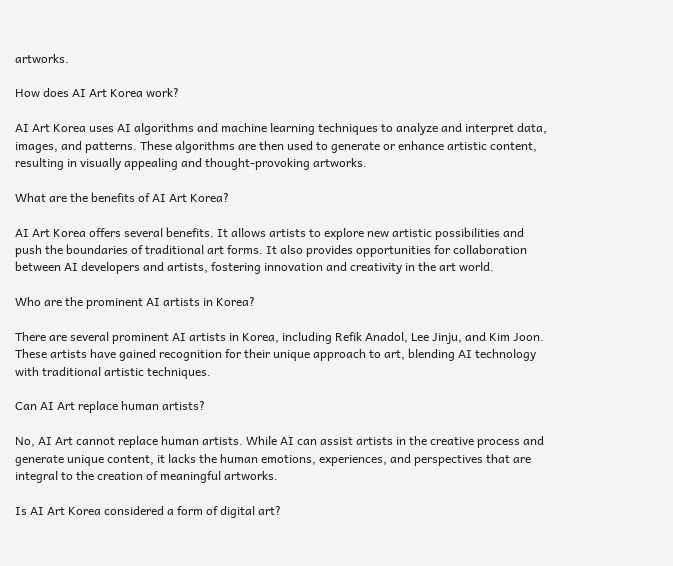artworks.

How does AI Art Korea work?

AI Art Korea uses AI algorithms and machine learning techniques to analyze and interpret data, images, and patterns. These algorithms are then used to generate or enhance artistic content, resulting in visually appealing and thought-provoking artworks.

What are the benefits of AI Art Korea?

AI Art Korea offers several benefits. It allows artists to explore new artistic possibilities and push the boundaries of traditional art forms. It also provides opportunities for collaboration between AI developers and artists, fostering innovation and creativity in the art world.

Who are the prominent AI artists in Korea?

There are several prominent AI artists in Korea, including Refik Anadol, Lee Jinju, and Kim Joon. These artists have gained recognition for their unique approach to art, blending AI technology with traditional artistic techniques.

Can AI Art replace human artists?

No, AI Art cannot replace human artists. While AI can assist artists in the creative process and generate unique content, it lacks the human emotions, experiences, and perspectives that are integral to the creation of meaningful artworks.

Is AI Art Korea considered a form of digital art?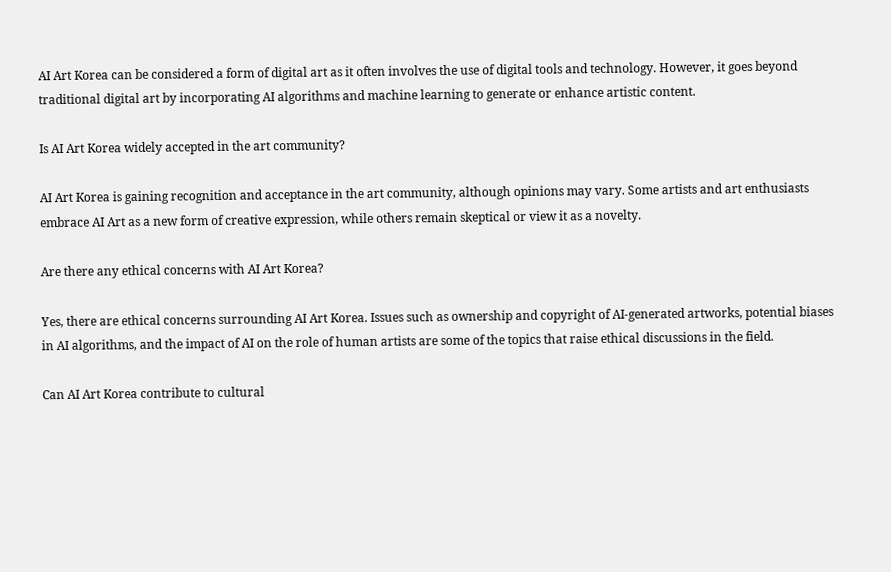AI Art Korea can be considered a form of digital art as it often involves the use of digital tools and technology. However, it goes beyond traditional digital art by incorporating AI algorithms and machine learning to generate or enhance artistic content.

Is AI Art Korea widely accepted in the art community?

AI Art Korea is gaining recognition and acceptance in the art community, although opinions may vary. Some artists and art enthusiasts embrace AI Art as a new form of creative expression, while others remain skeptical or view it as a novelty.

Are there any ethical concerns with AI Art Korea?

Yes, there are ethical concerns surrounding AI Art Korea. Issues such as ownership and copyright of AI-generated artworks, potential biases in AI algorithms, and the impact of AI on the role of human artists are some of the topics that raise ethical discussions in the field.

Can AI Art Korea contribute to cultural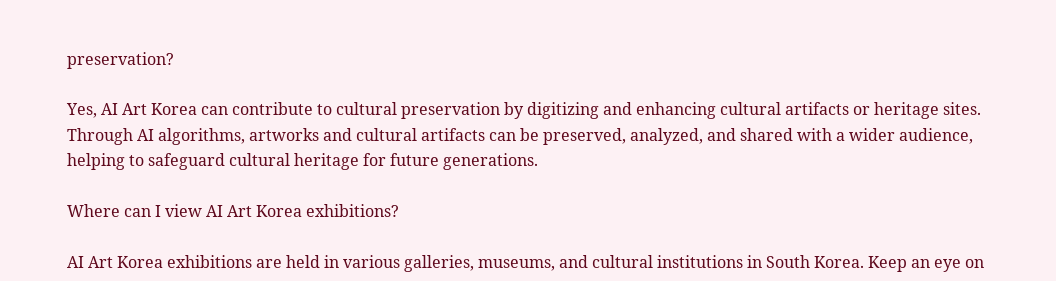preservation?

Yes, AI Art Korea can contribute to cultural preservation by digitizing and enhancing cultural artifacts or heritage sites. Through AI algorithms, artworks and cultural artifacts can be preserved, analyzed, and shared with a wider audience, helping to safeguard cultural heritage for future generations.

Where can I view AI Art Korea exhibitions?

AI Art Korea exhibitions are held in various galleries, museums, and cultural institutions in South Korea. Keep an eye on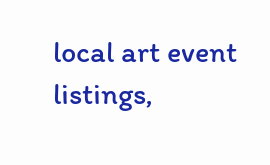local art event listings,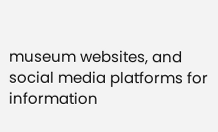museum websites, and social media platforms for information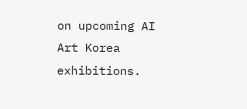on upcoming AI Art Korea exhibitions.